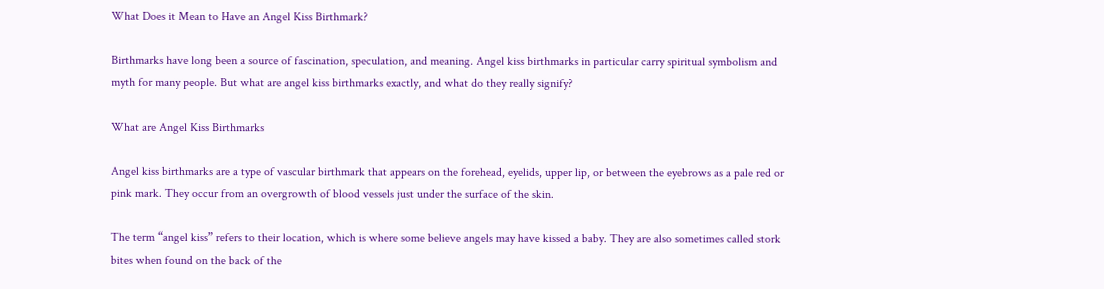What Does it Mean to Have an Angel Kiss Birthmark?

Birthmarks have long been a source of fascination, speculation, and meaning. Angel kiss birthmarks in particular carry spiritual symbolism and myth for many people. But what are angel kiss birthmarks exactly, and what do they really signify?

What are Angel Kiss Birthmarks

Angel kiss birthmarks are a type of vascular birthmark that appears on the forehead, eyelids, upper lip, or between the eyebrows as a pale red or pink mark. They occur from an overgrowth of blood vessels just under the surface of the skin.

The term “angel kiss” refers to their location, which is where some believe angels may have kissed a baby. They are also sometimes called stork bites when found on the back of the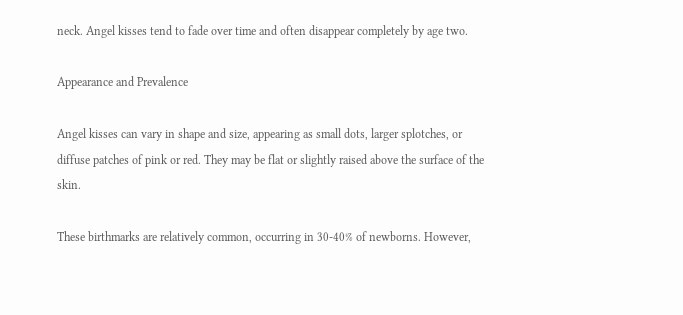neck. Angel kisses tend to fade over time and often disappear completely by age two.

Appearance and Prevalence

Angel kisses can vary in shape and size, appearing as small dots, larger splotches, or diffuse patches of pink or red. They may be flat or slightly raised above the surface of the skin.

These birthmarks are relatively common, occurring in 30-40% of newborns. However,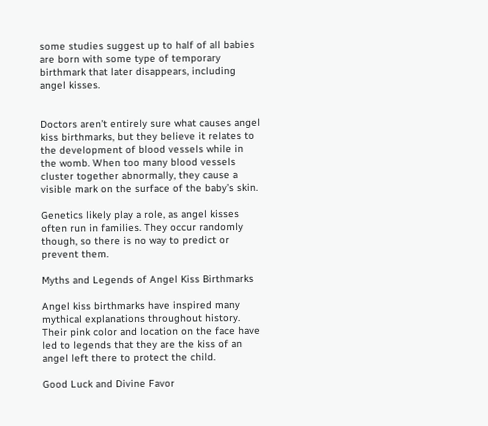some studies suggest up to half of all babies are born with some type of temporary birthmark that later disappears, including angel kisses.


Doctors aren’t entirely sure what causes angel kiss birthmarks, but they believe it relates to the development of blood vessels while in the womb. When too many blood vessels cluster together abnormally, they cause a visible mark on the surface of the baby’s skin.

Genetics likely play a role, as angel kisses often run in families. They occur randomly though, so there is no way to predict or prevent them.

Myths and Legends of Angel Kiss Birthmarks

Angel kiss birthmarks have inspired many mythical explanations throughout history. Their pink color and location on the face have led to legends that they are the kiss of an angel left there to protect the child.

Good Luck and Divine Favor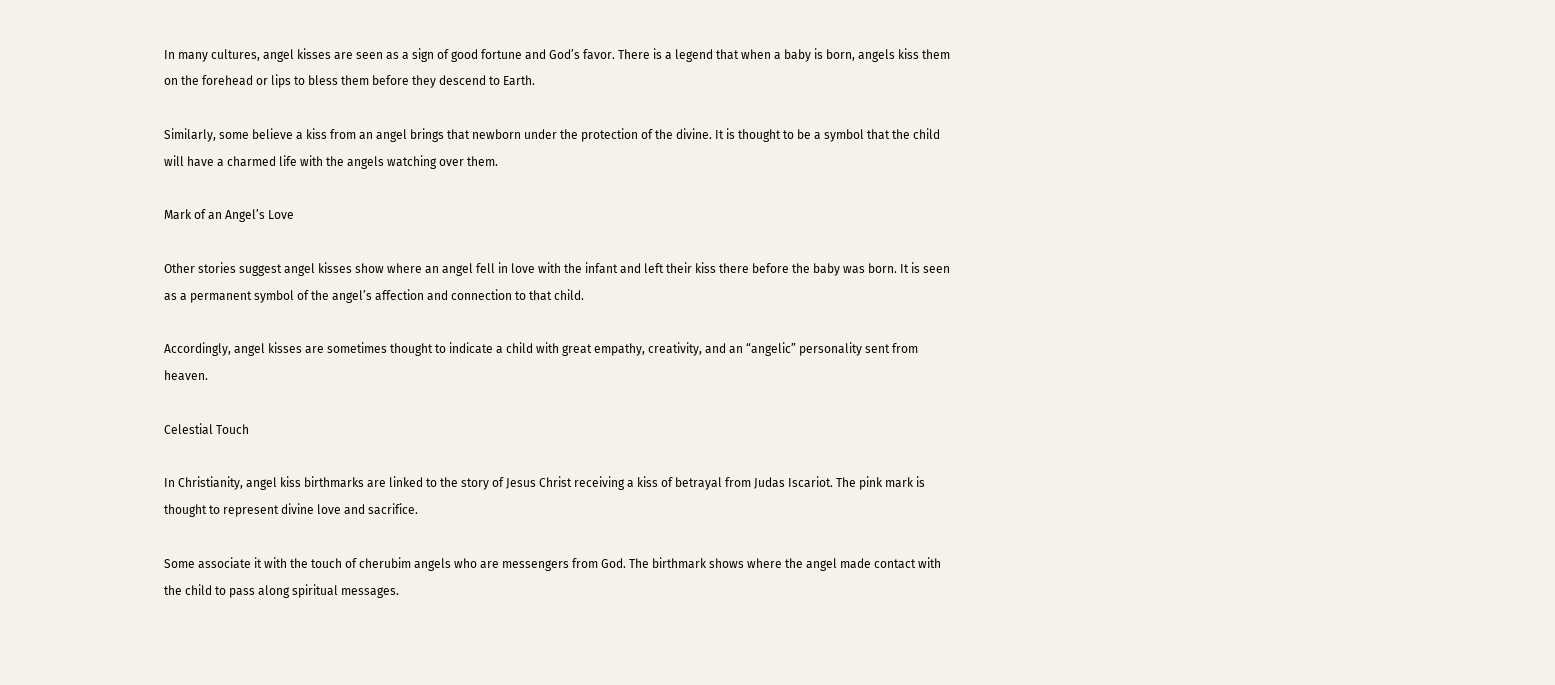In many cultures, angel kisses are seen as a sign of good fortune and God’s favor. There is a legend that when a baby is born, angels kiss them on the forehead or lips to bless them before they descend to Earth.

Similarly, some believe a kiss from an angel brings that newborn under the protection of the divine. It is thought to be a symbol that the child will have a charmed life with the angels watching over them.

Mark of an Angel’s Love

Other stories suggest angel kisses show where an angel fell in love with the infant and left their kiss there before the baby was born. It is seen as a permanent symbol of the angel’s affection and connection to that child.

Accordingly, angel kisses are sometimes thought to indicate a child with great empathy, creativity, and an “angelic” personality sent from heaven.

Celestial Touch

In Christianity, angel kiss birthmarks are linked to the story of Jesus Christ receiving a kiss of betrayal from Judas Iscariot. The pink mark is thought to represent divine love and sacrifice.

Some associate it with the touch of cherubim angels who are messengers from God. The birthmark shows where the angel made contact with the child to pass along spiritual messages.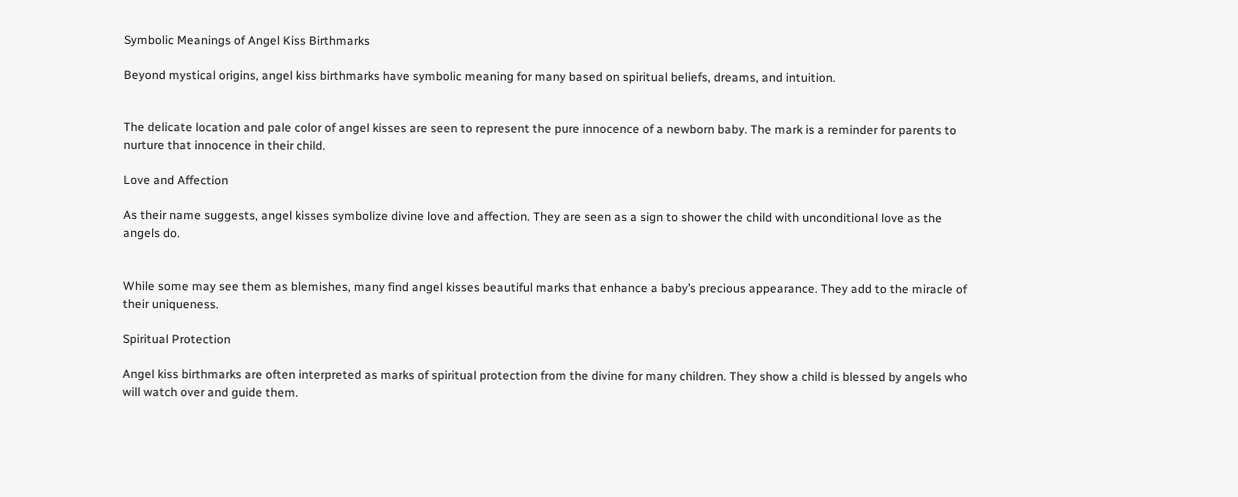Symbolic Meanings of Angel Kiss Birthmarks

Beyond mystical origins, angel kiss birthmarks have symbolic meaning for many based on spiritual beliefs, dreams, and intuition.


The delicate location and pale color of angel kisses are seen to represent the pure innocence of a newborn baby. The mark is a reminder for parents to nurture that innocence in their child.

Love and Affection

As their name suggests, angel kisses symbolize divine love and affection. They are seen as a sign to shower the child with unconditional love as the angels do.


While some may see them as blemishes, many find angel kisses beautiful marks that enhance a baby’s precious appearance. They add to the miracle of their uniqueness.

Spiritual Protection

Angel kiss birthmarks are often interpreted as marks of spiritual protection from the divine for many children. They show a child is blessed by angels who will watch over and guide them.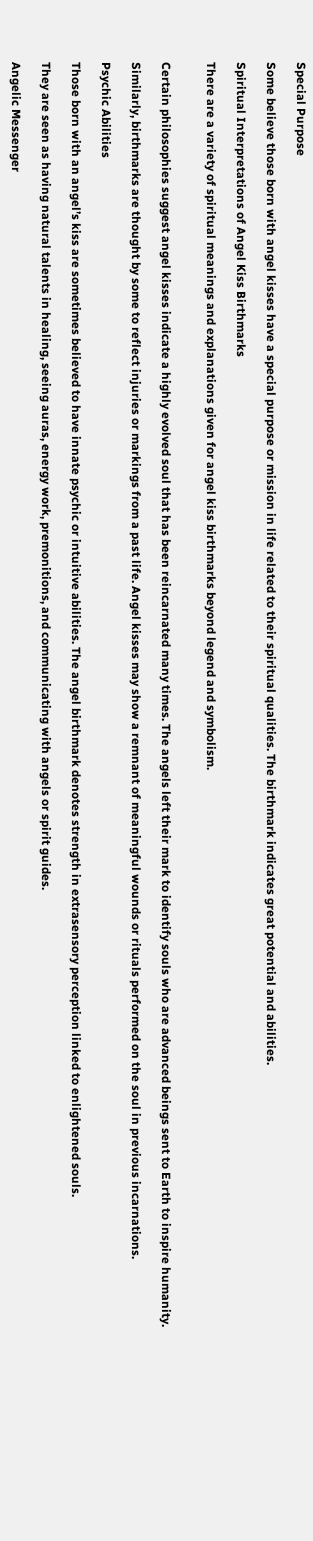Special Purpose

Some believe those born with angel kisses have a special purpose or mission in life related to their spiritual qualities. The birthmark indicates great potential and abilities.

Spiritual Interpretations of Angel Kiss Birthmarks

There are a variety of spiritual meanings and explanations given for angel kiss birthmarks beyond legend and symbolism.


Certain philosophies suggest angel kisses indicate a highly evolved soul that has been reincarnated many times. The angels left their mark to identify souls who are advanced beings sent to Earth to inspire humanity.

Similarly, birthmarks are thought by some to reflect injuries or markings from a past life. Angel kisses may show a remnant of meaningful wounds or rituals performed on the soul in previous incarnations.

Psychic Abilities

Those born with an angel’s kiss are sometimes believed to have innate psychic or intuitive abilities. The angel birthmark denotes strength in extrasensory perception linked to enlightened souls.

They are seen as having natural talents in healing, seeing auras, energy work, premonitions, and communicating with angels or spirit guides.

Angelic Messenger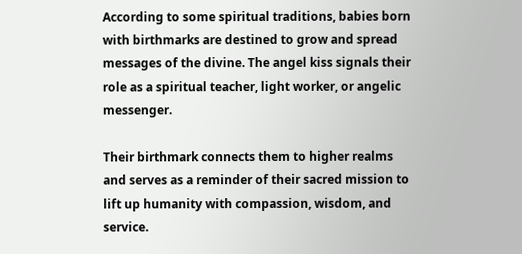According to some spiritual traditions, babies born with birthmarks are destined to grow and spread messages of the divine. The angel kiss signals their role as a spiritual teacher, light worker, or angelic messenger.

Their birthmark connects them to higher realms and serves as a reminder of their sacred mission to lift up humanity with compassion, wisdom, and service.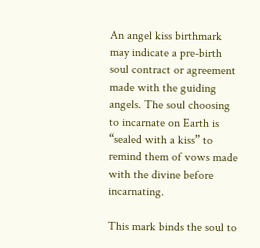An angel kiss birthmark may indicate a pre-birth soul contract or agreement made with the guiding angels. The soul choosing to incarnate on Earth is “sealed with a kiss” to remind them of vows made with the divine before incarnating.

This mark binds the soul to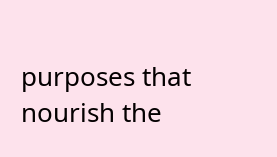purposes that nourish the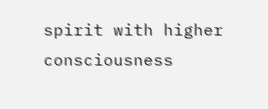spirit with higher consciousness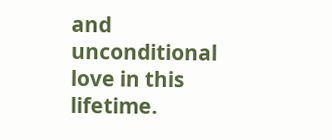and unconditional love in this lifetime.